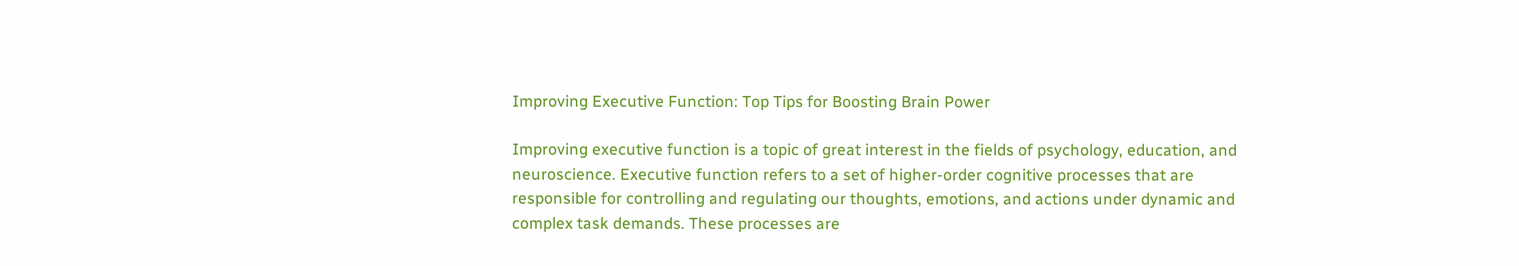Improving Executive Function: Top Tips for Boosting Brain Power

Improving executive function is a topic of great interest in the fields of psychology, education, and neuroscience. Executive function refers to a set of higher-order cognitive processes that are responsible for controlling and regulating our thoughts, emotions, and actions under dynamic and complex task demands. These processes are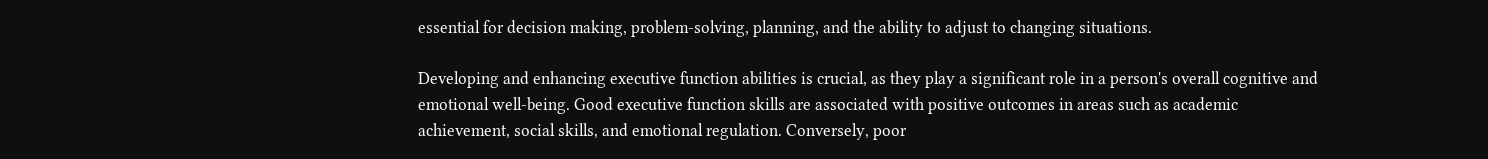essential for decision making, problem-solving, planning, and the ability to adjust to changing situations.

Developing and enhancing executive function abilities is crucial, as they play a significant role in a person's overall cognitive and emotional well-being. Good executive function skills are associated with positive outcomes in areas such as academic achievement, social skills, and emotional regulation. Conversely, poor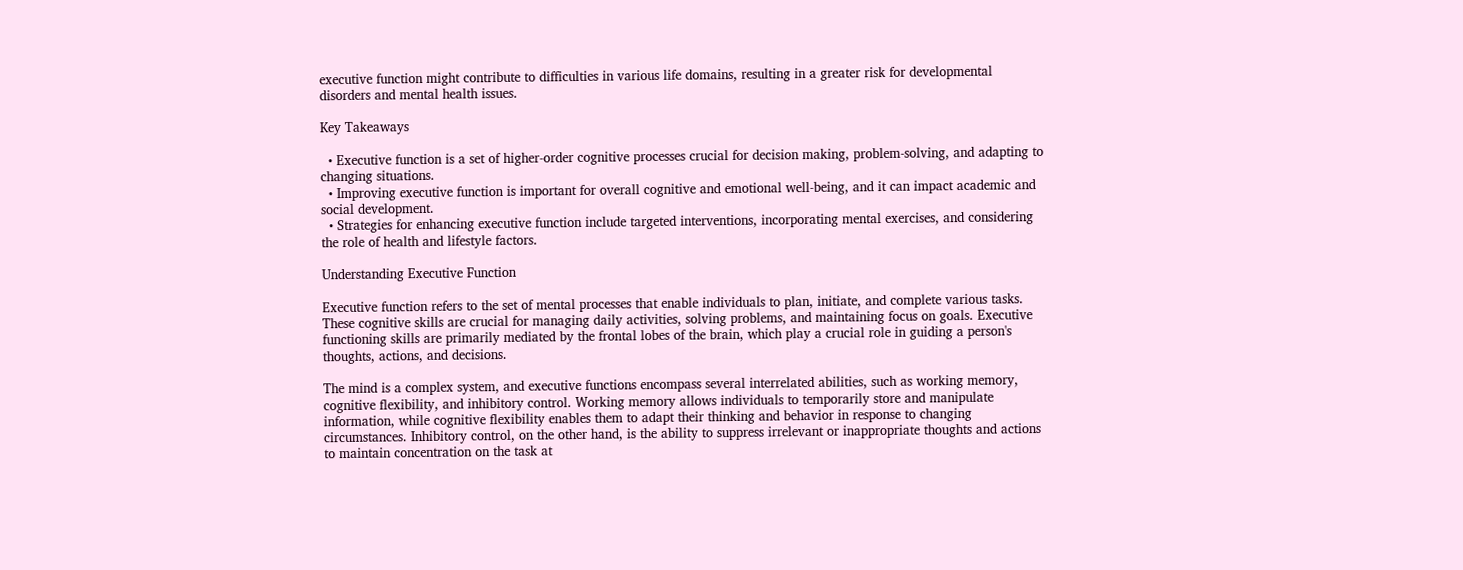executive function might contribute to difficulties in various life domains, resulting in a greater risk for developmental disorders and mental health issues.

Key Takeaways

  • Executive function is a set of higher-order cognitive processes crucial for decision making, problem-solving, and adapting to changing situations.
  • Improving executive function is important for overall cognitive and emotional well-being, and it can impact academic and social development.
  • Strategies for enhancing executive function include targeted interventions, incorporating mental exercises, and considering the role of health and lifestyle factors.

Understanding Executive Function

Executive function refers to the set of mental processes that enable individuals to plan, initiate, and complete various tasks. These cognitive skills are crucial for managing daily activities, solving problems, and maintaining focus on goals. Executive functioning skills are primarily mediated by the frontal lobes of the brain, which play a crucial role in guiding a person's thoughts, actions, and decisions.

The mind is a complex system, and executive functions encompass several interrelated abilities, such as working memory, cognitive flexibility, and inhibitory control. Working memory allows individuals to temporarily store and manipulate information, while cognitive flexibility enables them to adapt their thinking and behavior in response to changing circumstances. Inhibitory control, on the other hand, is the ability to suppress irrelevant or inappropriate thoughts and actions to maintain concentration on the task at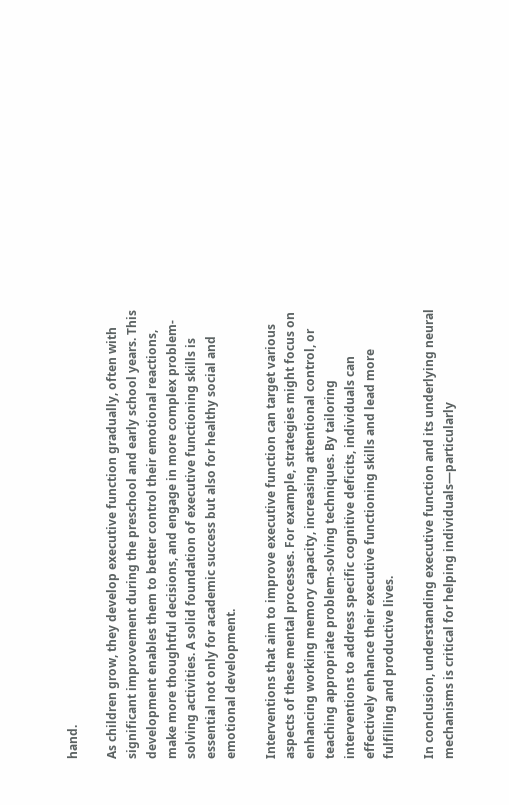hand.

As children grow, they develop executive function gradually, often with significant improvement during the preschool and early school years. This development enables them to better control their emotional reactions, make more thoughtful decisions, and engage in more complex problem-solving activities. A solid foundation of executive functioning skills is essential not only for academic success but also for healthy social and emotional development.

Interventions that aim to improve executive function can target various aspects of these mental processes. For example, strategies might focus on enhancing working memory capacity, increasing attentional control, or teaching appropriate problem-solving techniques. By tailoring interventions to address specific cognitive deficits, individuals can effectively enhance their executive functioning skills and lead more fulfilling and productive lives.

In conclusion, understanding executive function and its underlying neural mechanisms is critical for helping individuals—particularly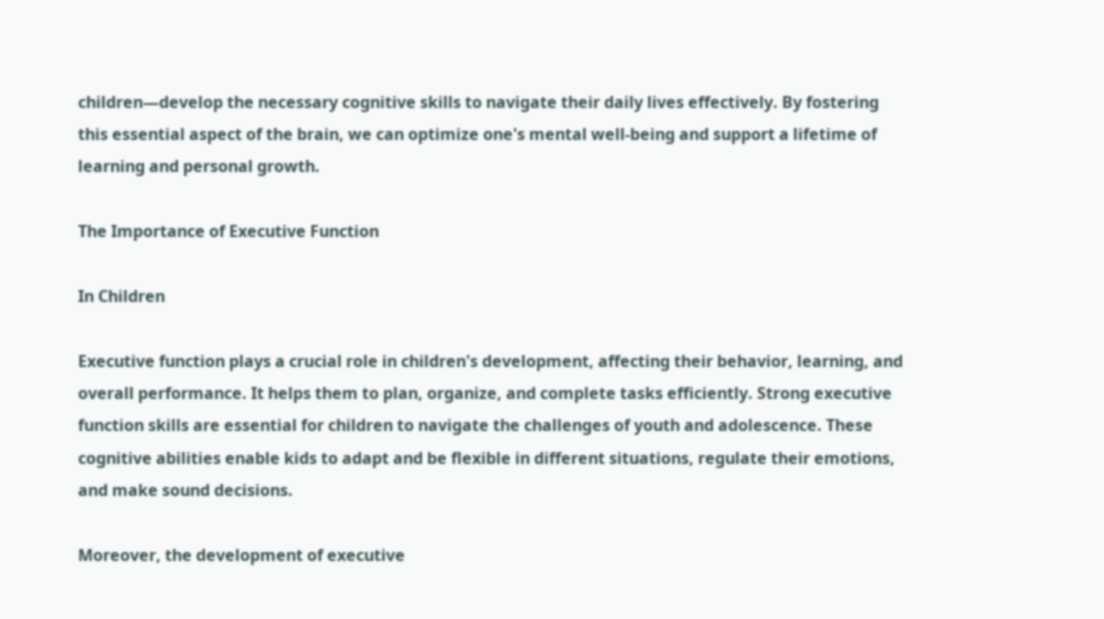children—develop the necessary cognitive skills to navigate their daily lives effectively. By fostering this essential aspect of the brain, we can optimize one's mental well-being and support a lifetime of learning and personal growth.

The Importance of Executive Function

In Children

Executive function plays a crucial role in children's development, affecting their behavior, learning, and overall performance. It helps them to plan, organize, and complete tasks efficiently. Strong executive function skills are essential for children to navigate the challenges of youth and adolescence. These cognitive abilities enable kids to adapt and be flexible in different situations, regulate their emotions, and make sound decisions.

Moreover, the development of executive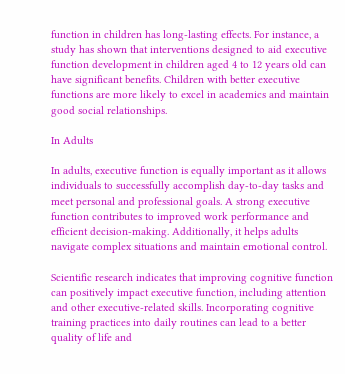function in children has long-lasting effects. For instance, a study has shown that interventions designed to aid executive function development in children aged 4 to 12 years old can have significant benefits. Children with better executive functions are more likely to excel in academics and maintain good social relationships.

In Adults

In adults, executive function is equally important as it allows individuals to successfully accomplish day-to-day tasks and meet personal and professional goals. A strong executive function contributes to improved work performance and efficient decision-making. Additionally, it helps adults navigate complex situations and maintain emotional control.

Scientific research indicates that improving cognitive function can positively impact executive function, including attention and other executive-related skills. Incorporating cognitive training practices into daily routines can lead to a better quality of life and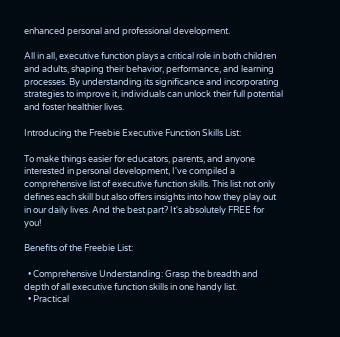enhanced personal and professional development.

All in all, executive function plays a critical role in both children and adults, shaping their behavior, performance, and learning processes. By understanding its significance and incorporating strategies to improve it, individuals can unlock their full potential and foster healthier lives.

Introducing the Freebie Executive Function Skills List:

To make things easier for educators, parents, and anyone interested in personal development, I've compiled a comprehensive list of executive function skills. This list not only defines each skill but also offers insights into how they play out in our daily lives. And the best part? It's absolutely FREE for you!

Benefits of the Freebie List:

  • Comprehensive Understanding: Grasp the breadth and depth of all executive function skills in one handy list.
  • Practical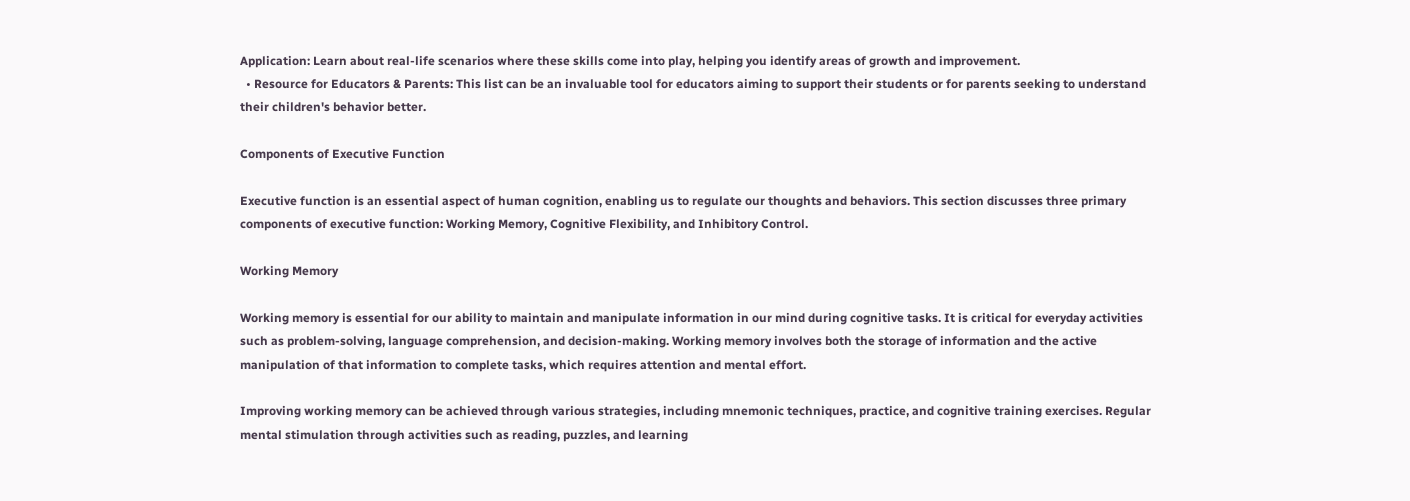Application: Learn about real-life scenarios where these skills come into play, helping you identify areas of growth and improvement.
  • Resource for Educators & Parents: This list can be an invaluable tool for educators aiming to support their students or for parents seeking to understand their children's behavior better.

Components of Executive Function

Executive function is an essential aspect of human cognition, enabling us to regulate our thoughts and behaviors. This section discusses three primary components of executive function: Working Memory, Cognitive Flexibility, and Inhibitory Control.

Working Memory

Working memory is essential for our ability to maintain and manipulate information in our mind during cognitive tasks. It is critical for everyday activities such as problem-solving, language comprehension, and decision-making. Working memory involves both the storage of information and the active manipulation of that information to complete tasks, which requires attention and mental effort.

Improving working memory can be achieved through various strategies, including mnemonic techniques, practice, and cognitive training exercises. Regular mental stimulation through activities such as reading, puzzles, and learning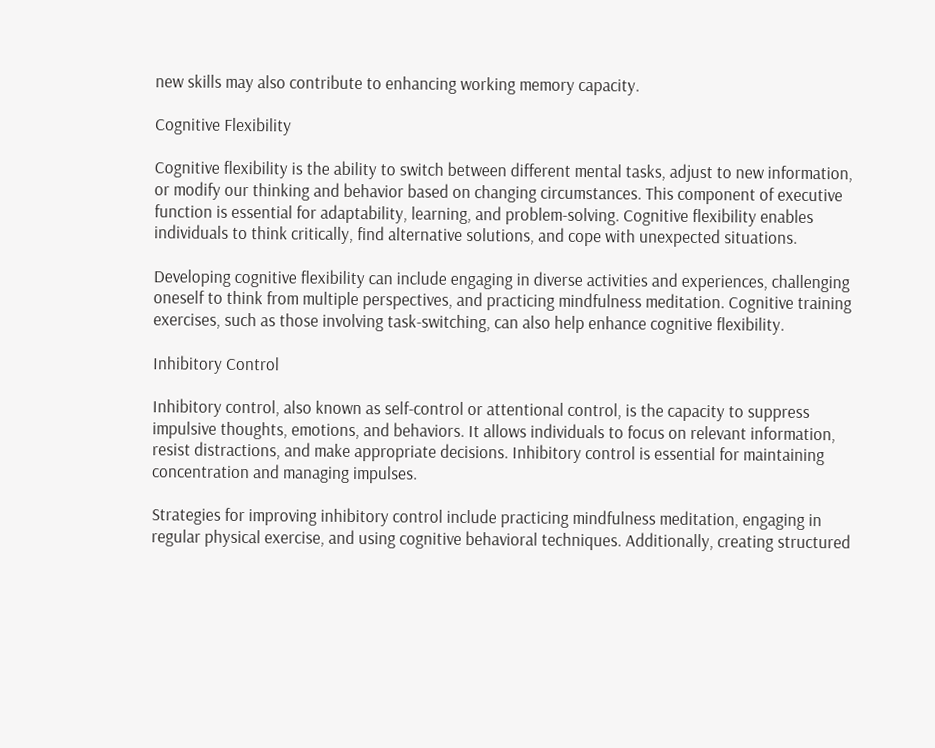new skills may also contribute to enhancing working memory capacity.

Cognitive Flexibility

Cognitive flexibility is the ability to switch between different mental tasks, adjust to new information, or modify our thinking and behavior based on changing circumstances. This component of executive function is essential for adaptability, learning, and problem-solving. Cognitive flexibility enables individuals to think critically, find alternative solutions, and cope with unexpected situations.

Developing cognitive flexibility can include engaging in diverse activities and experiences, challenging oneself to think from multiple perspectives, and practicing mindfulness meditation. Cognitive training exercises, such as those involving task-switching, can also help enhance cognitive flexibility.

Inhibitory Control

Inhibitory control, also known as self-control or attentional control, is the capacity to suppress impulsive thoughts, emotions, and behaviors. It allows individuals to focus on relevant information, resist distractions, and make appropriate decisions. Inhibitory control is essential for maintaining concentration and managing impulses.

Strategies for improving inhibitory control include practicing mindfulness meditation, engaging in regular physical exercise, and using cognitive behavioral techniques. Additionally, creating structured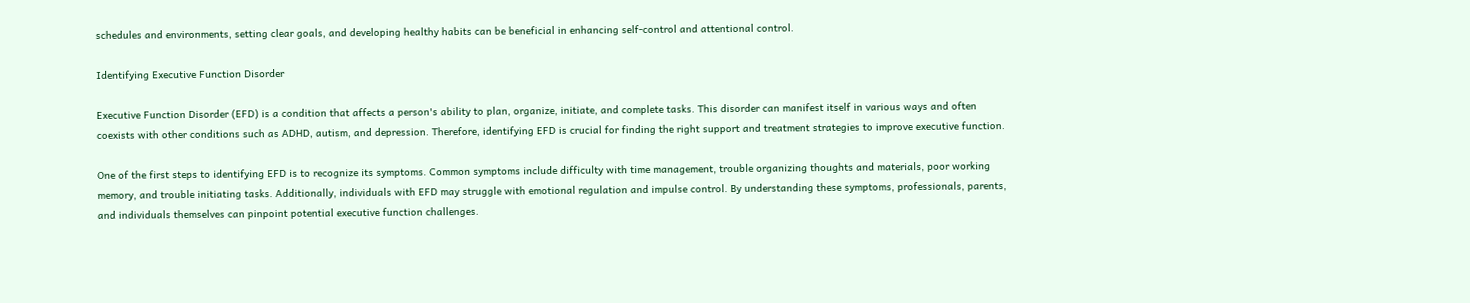schedules and environments, setting clear goals, and developing healthy habits can be beneficial in enhancing self-control and attentional control.

Identifying Executive Function Disorder

Executive Function Disorder (EFD) is a condition that affects a person's ability to plan, organize, initiate, and complete tasks. This disorder can manifest itself in various ways and often coexists with other conditions such as ADHD, autism, and depression. Therefore, identifying EFD is crucial for finding the right support and treatment strategies to improve executive function.

One of the first steps to identifying EFD is to recognize its symptoms. Common symptoms include difficulty with time management, trouble organizing thoughts and materials, poor working memory, and trouble initiating tasks. Additionally, individuals with EFD may struggle with emotional regulation and impulse control. By understanding these symptoms, professionals, parents, and individuals themselves can pinpoint potential executive function challenges.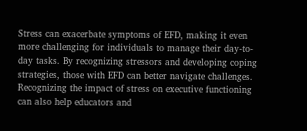Stress can exacerbate symptoms of EFD, making it even more challenging for individuals to manage their day-to-day tasks. By recognizing stressors and developing coping strategies, those with EFD can better navigate challenges. Recognizing the impact of stress on executive functioning can also help educators and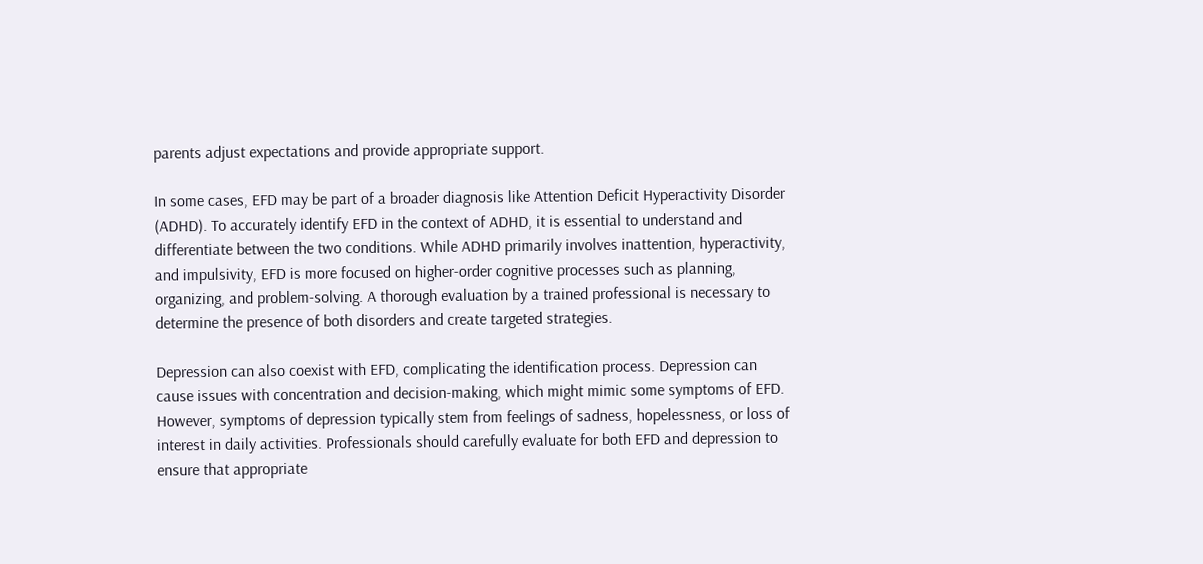parents adjust expectations and provide appropriate support.

In some cases, EFD may be part of a broader diagnosis like Attention Deficit Hyperactivity Disorder (ADHD). To accurately identify EFD in the context of ADHD, it is essential to understand and differentiate between the two conditions. While ADHD primarily involves inattention, hyperactivity, and impulsivity, EFD is more focused on higher-order cognitive processes such as planning, organizing, and problem-solving. A thorough evaluation by a trained professional is necessary to determine the presence of both disorders and create targeted strategies.

Depression can also coexist with EFD, complicating the identification process. Depression can cause issues with concentration and decision-making, which might mimic some symptoms of EFD. However, symptoms of depression typically stem from feelings of sadness, hopelessness, or loss of interest in daily activities. Professionals should carefully evaluate for both EFD and depression to ensure that appropriate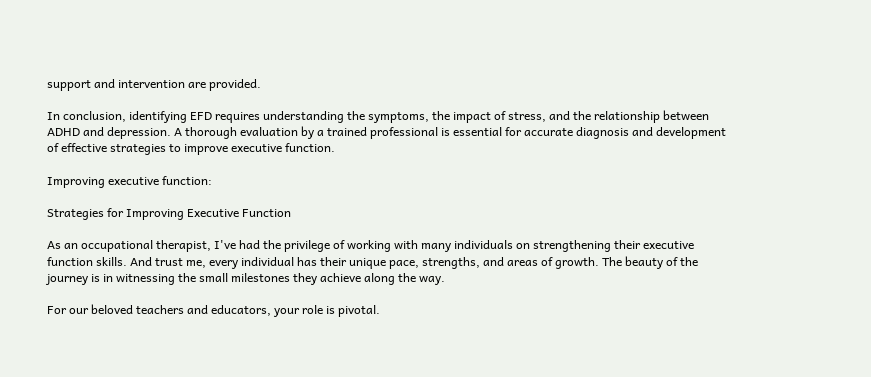support and intervention are provided.

In conclusion, identifying EFD requires understanding the symptoms, the impact of stress, and the relationship between ADHD and depression. A thorough evaluation by a trained professional is essential for accurate diagnosis and development of effective strategies to improve executive function.

Improving executive function:

Strategies for Improving Executive Function

As an occupational therapist, I've had the privilege of working with many individuals on strengthening their executive function skills. And trust me, every individual has their unique pace, strengths, and areas of growth. The beauty of the journey is in witnessing the small milestones they achieve along the way.

For our beloved teachers and educators, your role is pivotal.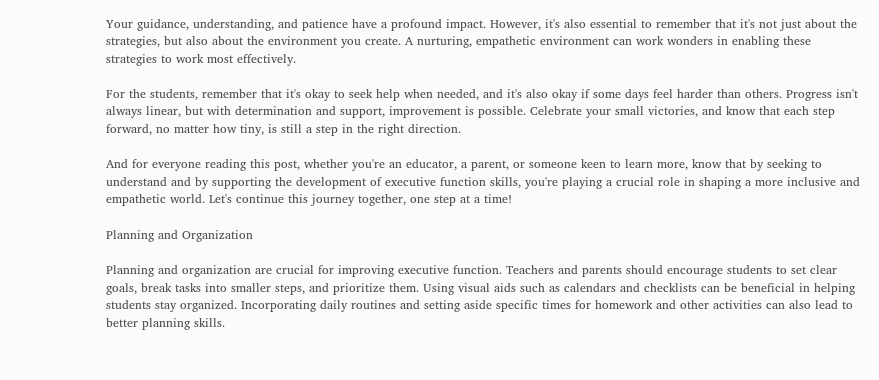Your guidance, understanding, and patience have a profound impact. However, it's also essential to remember that it's not just about the strategies, but also about the environment you create. A nurturing, empathetic environment can work wonders in enabling these strategies to work most effectively.

For the students, remember that it's okay to seek help when needed, and it's also okay if some days feel harder than others. Progress isn't always linear, but with determination and support, improvement is possible. Celebrate your small victories, and know that each step forward, no matter how tiny, is still a step in the right direction.

And for everyone reading this post, whether you're an educator, a parent, or someone keen to learn more, know that by seeking to understand and by supporting the development of executive function skills, you're playing a crucial role in shaping a more inclusive and empathetic world. Let's continue this journey together, one step at a time!

Planning and Organization

Planning and organization are crucial for improving executive function. Teachers and parents should encourage students to set clear goals, break tasks into smaller steps, and prioritize them. Using visual aids such as calendars and checklists can be beneficial in helping students stay organized. Incorporating daily routines and setting aside specific times for homework and other activities can also lead to better planning skills.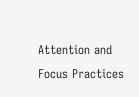Attention and Focus Practices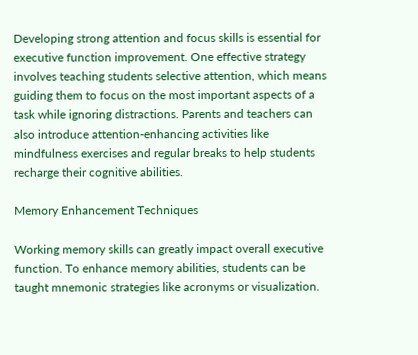Developing strong attention and focus skills is essential for executive function improvement. One effective strategy involves teaching students selective attention, which means guiding them to focus on the most important aspects of a task while ignoring distractions. Parents and teachers can also introduce attention-enhancing activities like mindfulness exercises and regular breaks to help students recharge their cognitive abilities.

Memory Enhancement Techniques

Working memory skills can greatly impact overall executive function. To enhance memory abilities, students can be taught mnemonic strategies like acronyms or visualization.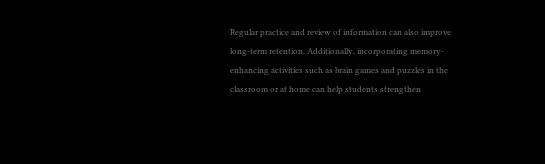Regular practice and review of information can also improve long-term retention. Additionally, incorporating memory-enhancing activities such as brain games and puzzles in the classroom or at home can help students strengthen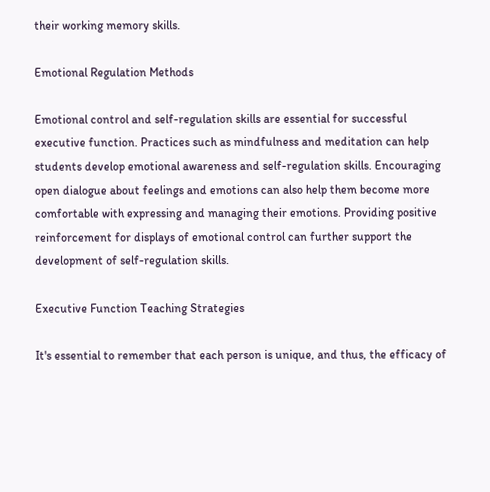their working memory skills.

Emotional Regulation Methods

Emotional control and self-regulation skills are essential for successful executive function. Practices such as mindfulness and meditation can help students develop emotional awareness and self-regulation skills. Encouraging open dialogue about feelings and emotions can also help them become more comfortable with expressing and managing their emotions. Providing positive reinforcement for displays of emotional control can further support the development of self-regulation skills.

Executive Function Teaching Strategies

It's essential to remember that each person is unique, and thus, the efficacy of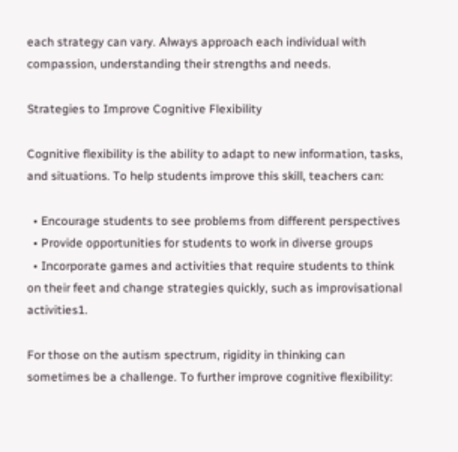each strategy can vary. Always approach each individual with compassion, understanding their strengths and needs.

Strategies to Improve Cognitive Flexibility

Cognitive flexibility is the ability to adapt to new information, tasks, and situations. To help students improve this skill, teachers can:

  • Encourage students to see problems from different perspectives
  • Provide opportunities for students to work in diverse groups
  • Incorporate games and activities that require students to think on their feet and change strategies quickly, such as improvisational activities1.

For those on the autism spectrum, rigidity in thinking can sometimes be a challenge. To further improve cognitive flexibility: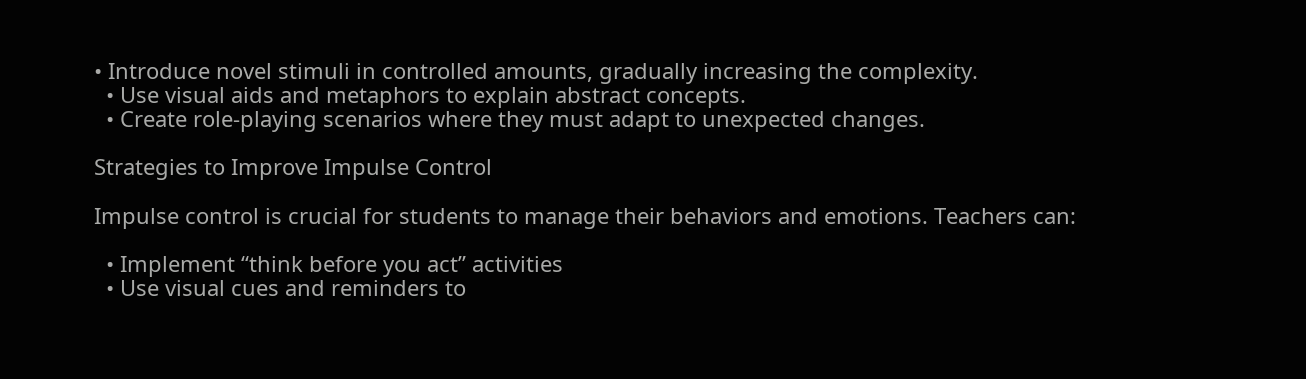• Introduce novel stimuli in controlled amounts, gradually increasing the complexity.
  • Use visual aids and metaphors to explain abstract concepts.
  • Create role-playing scenarios where they must adapt to unexpected changes.

Strategies to Improve Impulse Control

Impulse control is crucial for students to manage their behaviors and emotions. Teachers can:

  • Implement “think before you act” activities
  • Use visual cues and reminders to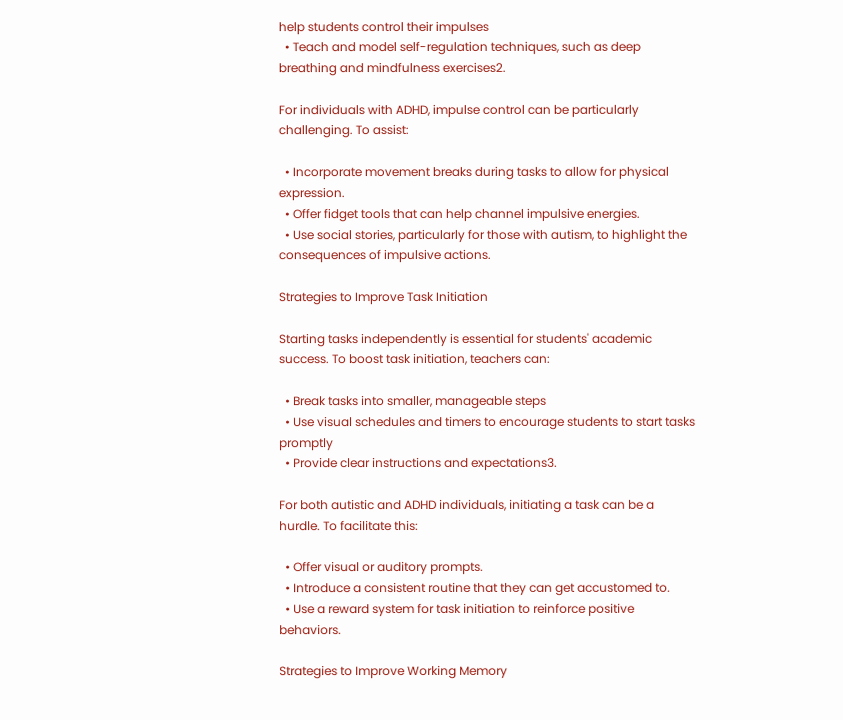help students control their impulses
  • Teach and model self-regulation techniques, such as deep breathing and mindfulness exercises2.

For individuals with ADHD, impulse control can be particularly challenging. To assist:

  • Incorporate movement breaks during tasks to allow for physical expression.
  • Offer fidget tools that can help channel impulsive energies.
  • Use social stories, particularly for those with autism, to highlight the consequences of impulsive actions.

Strategies to Improve Task Initiation

Starting tasks independently is essential for students' academic success. To boost task initiation, teachers can:

  • Break tasks into smaller, manageable steps
  • Use visual schedules and timers to encourage students to start tasks promptly
  • Provide clear instructions and expectations3.

For both autistic and ADHD individuals, initiating a task can be a hurdle. To facilitate this:

  • Offer visual or auditory prompts.
  • Introduce a consistent routine that they can get accustomed to.
  • Use a reward system for task initiation to reinforce positive behaviors.

Strategies to Improve Working Memory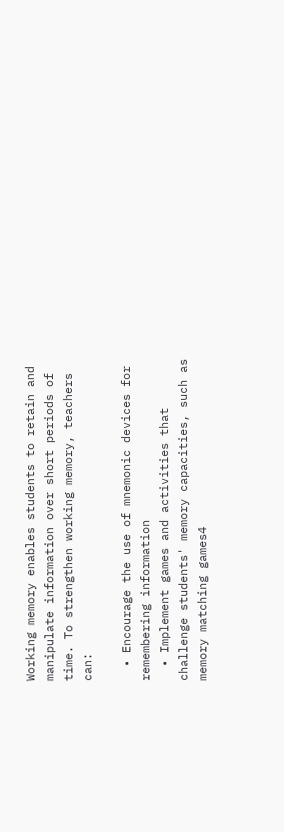Working memory enables students to retain and manipulate information over short periods of time. To strengthen working memory, teachers can:

  • Encourage the use of mnemonic devices for remembering information
  • Implement games and activities that challenge students' memory capacities, such as memory matching games4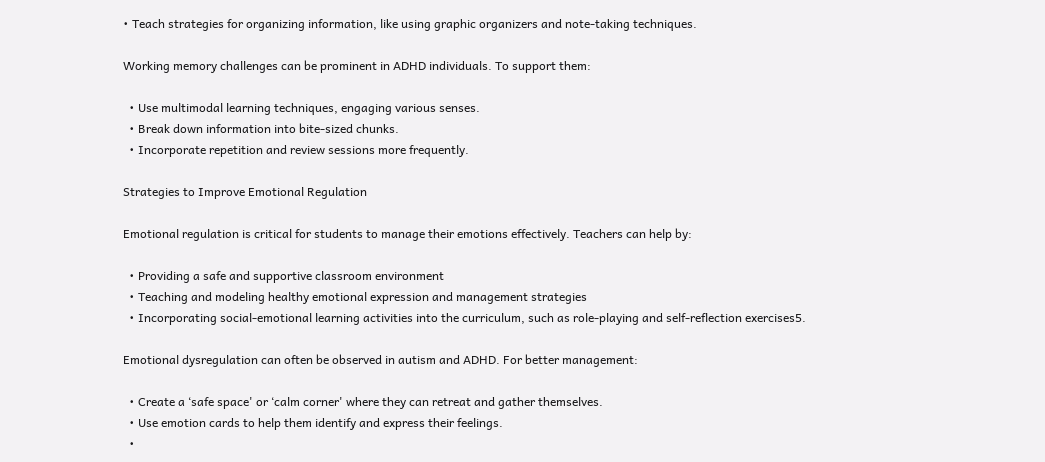• Teach strategies for organizing information, like using graphic organizers and note-taking techniques.

Working memory challenges can be prominent in ADHD individuals. To support them:

  • Use multimodal learning techniques, engaging various senses.
  • Break down information into bite-sized chunks.
  • Incorporate repetition and review sessions more frequently.

Strategies to Improve Emotional Regulation

Emotional regulation is critical for students to manage their emotions effectively. Teachers can help by:

  • Providing a safe and supportive classroom environment
  • Teaching and modeling healthy emotional expression and management strategies
  • Incorporating social-emotional learning activities into the curriculum, such as role-playing and self-reflection exercises5.

Emotional dysregulation can often be observed in autism and ADHD. For better management:

  • Create a ‘safe space' or ‘calm corner' where they can retreat and gather themselves.
  • Use emotion cards to help them identify and express their feelings.
  •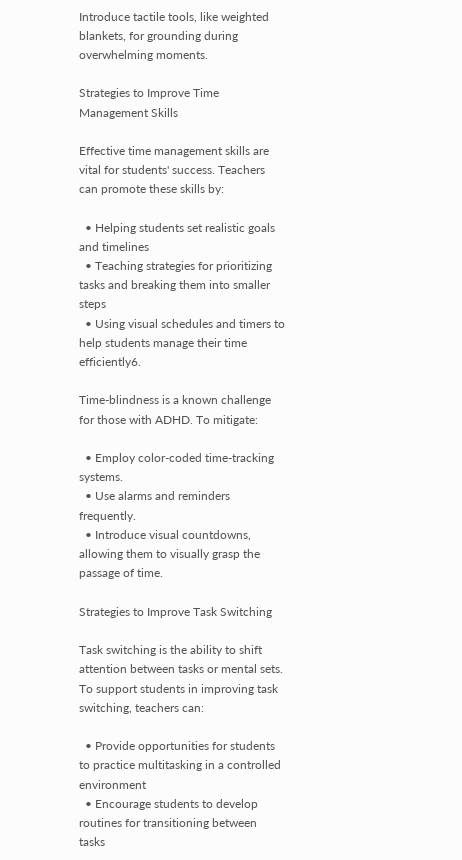Introduce tactile tools, like weighted blankets, for grounding during overwhelming moments.

Strategies to Improve Time Management Skills

Effective time management skills are vital for students' success. Teachers can promote these skills by:

  • Helping students set realistic goals and timelines
  • Teaching strategies for prioritizing tasks and breaking them into smaller steps
  • Using visual schedules and timers to help students manage their time efficiently6.

Time-blindness is a known challenge for those with ADHD. To mitigate:

  • Employ color-coded time-tracking systems.
  • Use alarms and reminders frequently.
  • Introduce visual countdowns, allowing them to visually grasp the passage of time.

Strategies to Improve Task Switching

Task switching is the ability to shift attention between tasks or mental sets. To support students in improving task switching, teachers can:

  • Provide opportunities for students to practice multitasking in a controlled environment
  • Encourage students to develop routines for transitioning between tasks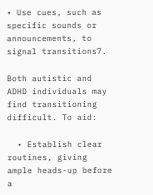• Use cues, such as specific sounds or announcements, to signal transitions7.

Both autistic and ADHD individuals may find transitioning difficult. To aid:

  • Establish clear routines, giving ample heads-up before a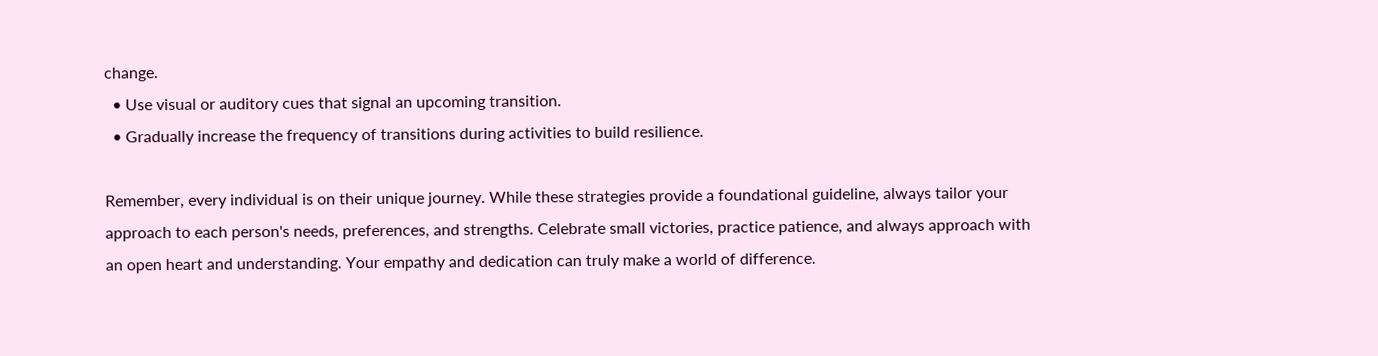change.
  • Use visual or auditory cues that signal an upcoming transition.
  • Gradually increase the frequency of transitions during activities to build resilience.

Remember, every individual is on their unique journey. While these strategies provide a foundational guideline, always tailor your approach to each person's needs, preferences, and strengths. Celebrate small victories, practice patience, and always approach with an open heart and understanding. Your empathy and dedication can truly make a world of difference.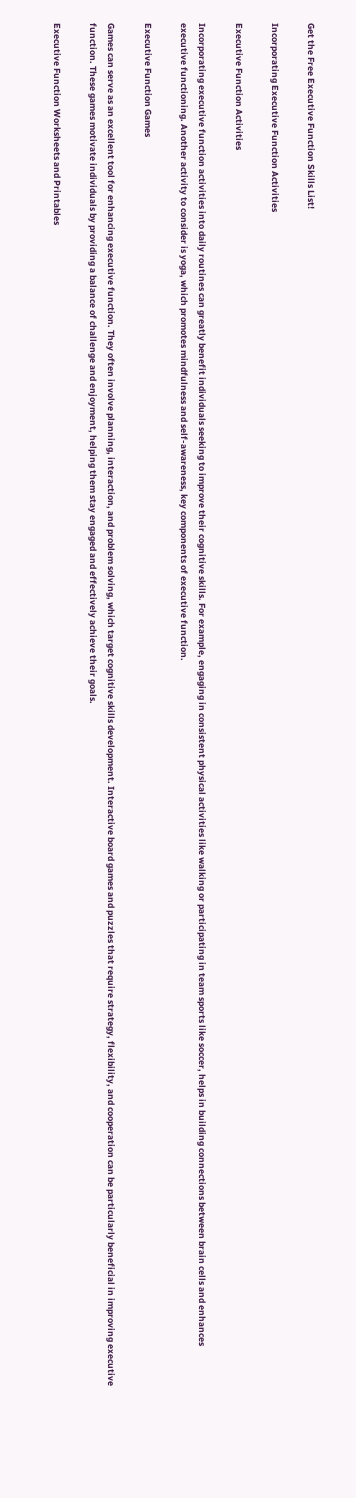Get the Free Executive Function Skills List!

Incorporating Executive Function Activities

Executive Function Activities

Incorporating executive function activities into daily routines can greatly benefit individuals seeking to improve their cognitive skills. For example, engaging in consistent physical activities like walking or participating in team sports like soccer, helps in building connections between brain cells and enhances executive functioning. Another activity to consider is yoga, which promotes mindfulness and self-awareness, key components of executive function.

Executive Function Games

Games can serve as an excellent tool for enhancing executive function. They often involve planning, interaction, and problem solving, which target cognitive skills development. Interactive board games and puzzles that require strategy, flexibility, and cooperation can be particularly beneficial in improving executive function. These games motivate individuals by providing a balance of challenge and enjoyment, helping them stay engaged and effectively achieve their goals.

Executive Function Worksheets and Printables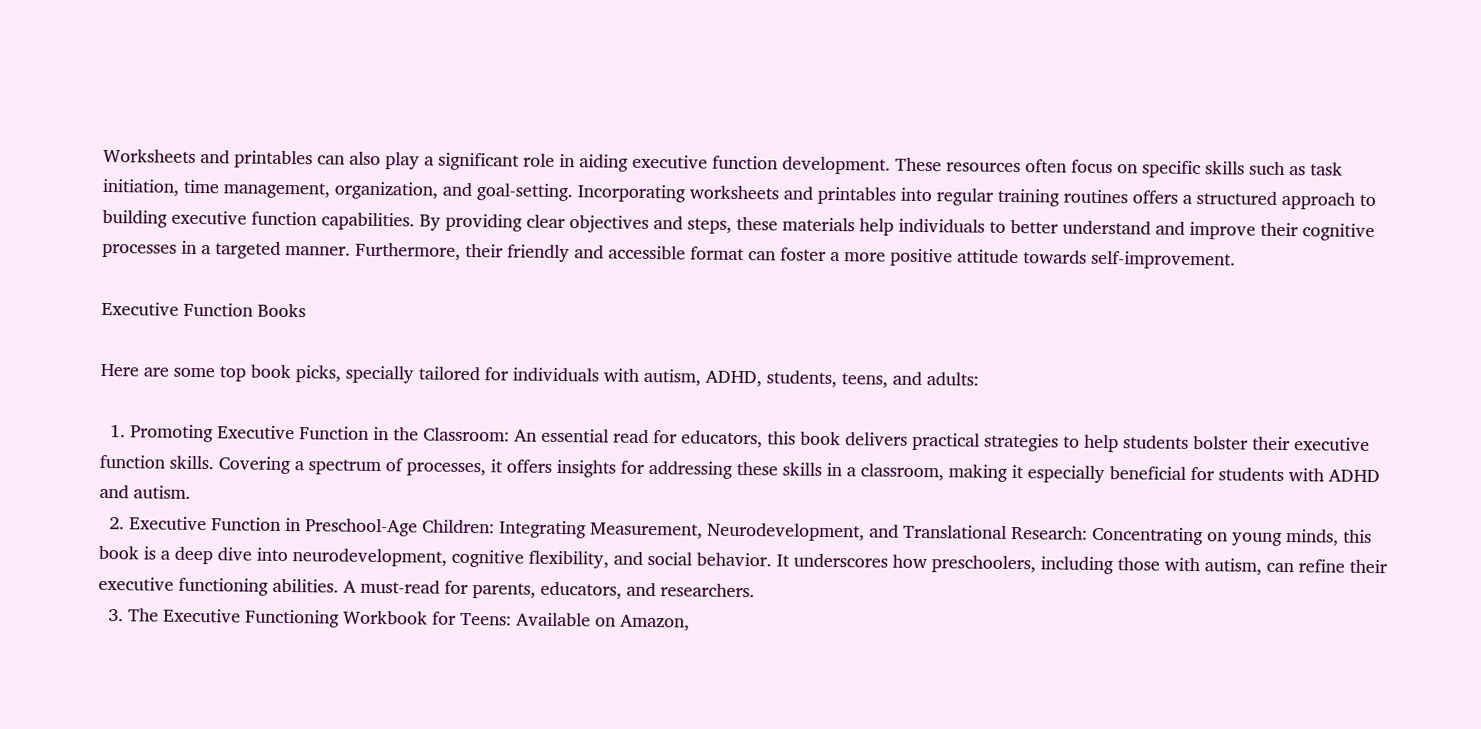Worksheets and printables can also play a significant role in aiding executive function development. These resources often focus on specific skills such as task initiation, time management, organization, and goal-setting. Incorporating worksheets and printables into regular training routines offers a structured approach to building executive function capabilities. By providing clear objectives and steps, these materials help individuals to better understand and improve their cognitive processes in a targeted manner. Furthermore, their friendly and accessible format can foster a more positive attitude towards self-improvement.

Executive Function Books

Here are some top book picks, specially tailored for individuals with autism, ADHD, students, teens, and adults:

  1. Promoting Executive Function in the Classroom: An essential read for educators, this book delivers practical strategies to help students bolster their executive function skills. Covering a spectrum of processes, it offers insights for addressing these skills in a classroom, making it especially beneficial for students with ADHD and autism.
  2. Executive Function in Preschool-Age Children: Integrating Measurement, Neurodevelopment, and Translational Research: Concentrating on young minds, this book is a deep dive into neurodevelopment, cognitive flexibility, and social behavior. It underscores how preschoolers, including those with autism, can refine their executive functioning abilities. A must-read for parents, educators, and researchers.
  3. The Executive Functioning Workbook for Teens: Available on Amazon,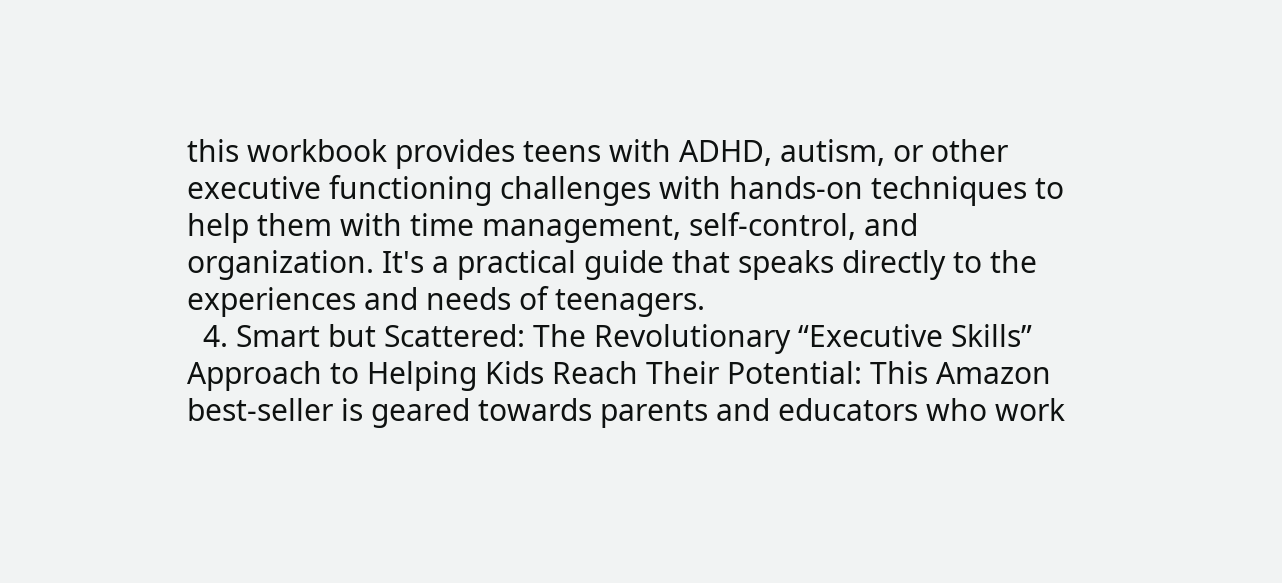this workbook provides teens with ADHD, autism, or other executive functioning challenges with hands-on techniques to help them with time management, self-control, and organization. It's a practical guide that speaks directly to the experiences and needs of teenagers.
  4. Smart but Scattered: The Revolutionary “Executive Skills” Approach to Helping Kids Reach Their Potential: This Amazon best-seller is geared towards parents and educators who work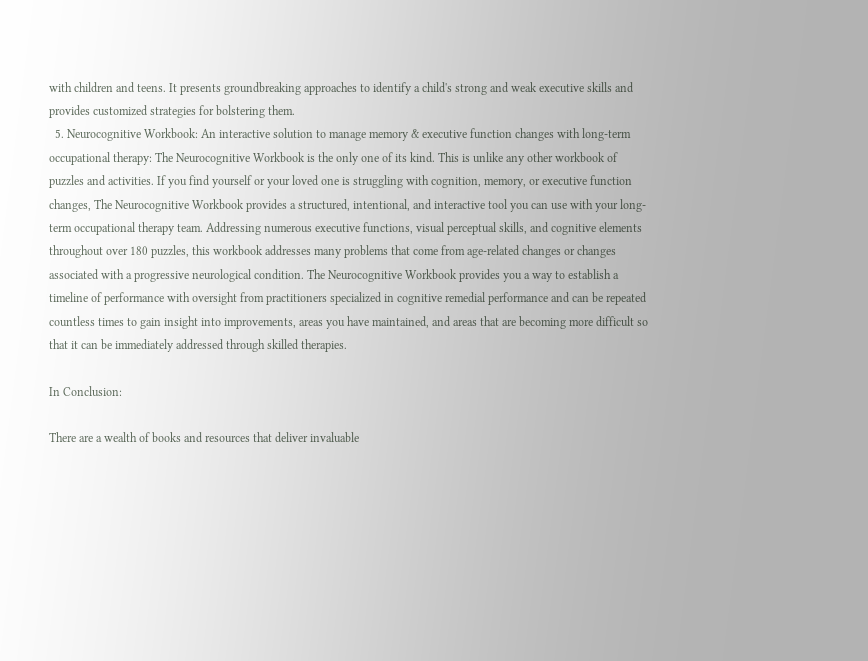with children and teens. It presents groundbreaking approaches to identify a child's strong and weak executive skills and provides customized strategies for bolstering them.
  5. Neurocognitive Workbook: An interactive solution to manage memory & executive function changes with long-term occupational therapy: The Neurocognitive Workbook is the only one of its kind. This is unlike any other workbook of puzzles and activities. If you find yourself or your loved one is struggling with cognition, memory, or executive function changes, The Neurocognitive Workbook provides a structured, intentional, and interactive tool you can use with your long-term occupational therapy team. Addressing numerous executive functions, visual perceptual skills, and cognitive elements throughout over 180 puzzles, this workbook addresses many problems that come from age-related changes or changes associated with a progressive neurological condition. The Neurocognitive Workbook provides you a way to establish a timeline of performance with oversight from practitioners specialized in cognitive remedial performance and can be repeated countless times to gain insight into improvements, areas you have maintained, and areas that are becoming more difficult so that it can be immediately addressed through skilled therapies.

In Conclusion:

There are a wealth of books and resources that deliver invaluable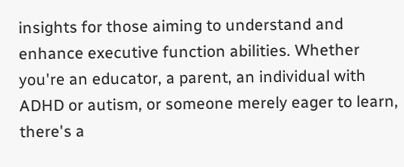insights for those aiming to understand and enhance executive function abilities. Whether you're an educator, a parent, an individual with ADHD or autism, or someone merely eager to learn, there's a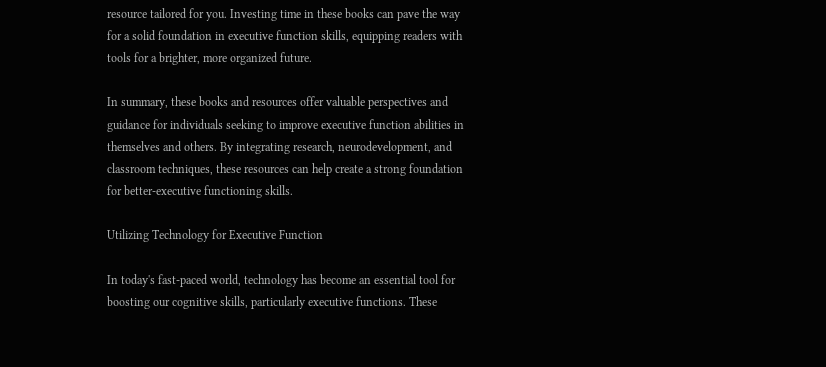resource tailored for you. Investing time in these books can pave the way for a solid foundation in executive function skills, equipping readers with tools for a brighter, more organized future.

In summary, these books and resources offer valuable perspectives and guidance for individuals seeking to improve executive function abilities in themselves and others. By integrating research, neurodevelopment, and classroom techniques, these resources can help create a strong foundation for better-executive functioning skills.

Utilizing Technology for Executive Function

In today's fast-paced world, technology has become an essential tool for boosting our cognitive skills, particularly executive functions. These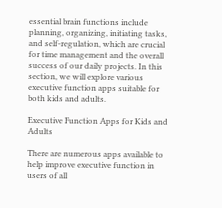essential brain functions include planning, organizing, initiating tasks, and self-regulation, which are crucial for time management and the overall success of our daily projects. In this section, we will explore various executive function apps suitable for both kids and adults.

Executive Function Apps for Kids and Adults

There are numerous apps available to help improve executive function in users of all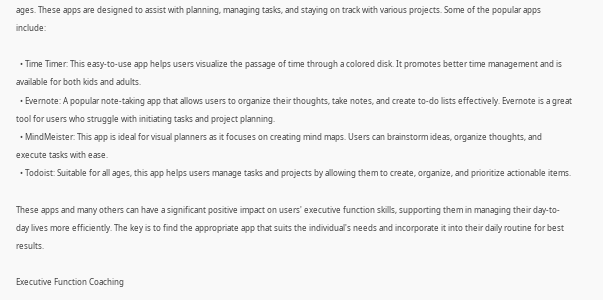ages. These apps are designed to assist with planning, managing tasks, and staying on track with various projects. Some of the popular apps include:

  • Time Timer: This easy-to-use app helps users visualize the passage of time through a colored disk. It promotes better time management and is available for both kids and adults.
  • Evernote: A popular note-taking app that allows users to organize their thoughts, take notes, and create to-do lists effectively. Evernote is a great tool for users who struggle with initiating tasks and project planning.
  • MindMeister: This app is ideal for visual planners as it focuses on creating mind maps. Users can brainstorm ideas, organize thoughts, and execute tasks with ease.
  • Todoist: Suitable for all ages, this app helps users manage tasks and projects by allowing them to create, organize, and prioritize actionable items.

These apps and many others can have a significant positive impact on users' executive function skills, supporting them in managing their day-to-day lives more efficiently. The key is to find the appropriate app that suits the individual's needs and incorporate it into their daily routine for best results.

Executive Function Coaching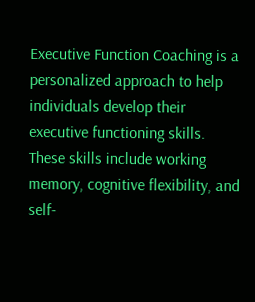Executive Function Coaching is a personalized approach to help individuals develop their executive functioning skills. These skills include working memory, cognitive flexibility, and self-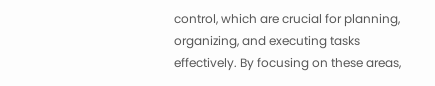control, which are crucial for planning, organizing, and executing tasks effectively. By focusing on these areas,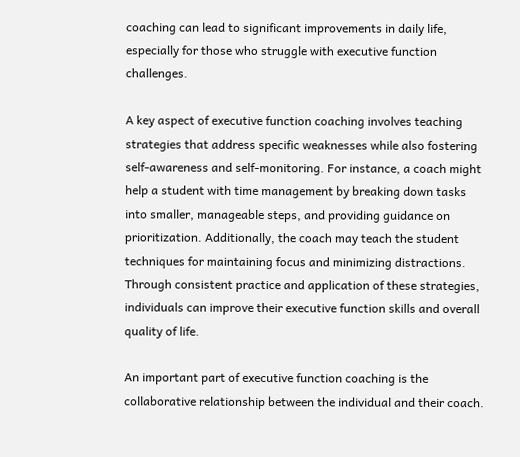coaching can lead to significant improvements in daily life, especially for those who struggle with executive function challenges.

A key aspect of executive function coaching involves teaching strategies that address specific weaknesses while also fostering self-awareness and self-monitoring. For instance, a coach might help a student with time management by breaking down tasks into smaller, manageable steps, and providing guidance on prioritization. Additionally, the coach may teach the student techniques for maintaining focus and minimizing distractions. Through consistent practice and application of these strategies, individuals can improve their executive function skills and overall quality of life.

An important part of executive function coaching is the collaborative relationship between the individual and their coach.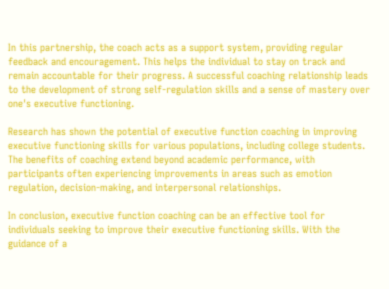In this partnership, the coach acts as a support system, providing regular feedback and encouragement. This helps the individual to stay on track and remain accountable for their progress. A successful coaching relationship leads to the development of strong self-regulation skills and a sense of mastery over one's executive functioning.

Research has shown the potential of executive function coaching in improving executive functioning skills for various populations, including college students. The benefits of coaching extend beyond academic performance, with participants often experiencing improvements in areas such as emotion regulation, decision-making, and interpersonal relationships.

In conclusion, executive function coaching can be an effective tool for individuals seeking to improve their executive functioning skills. With the guidance of a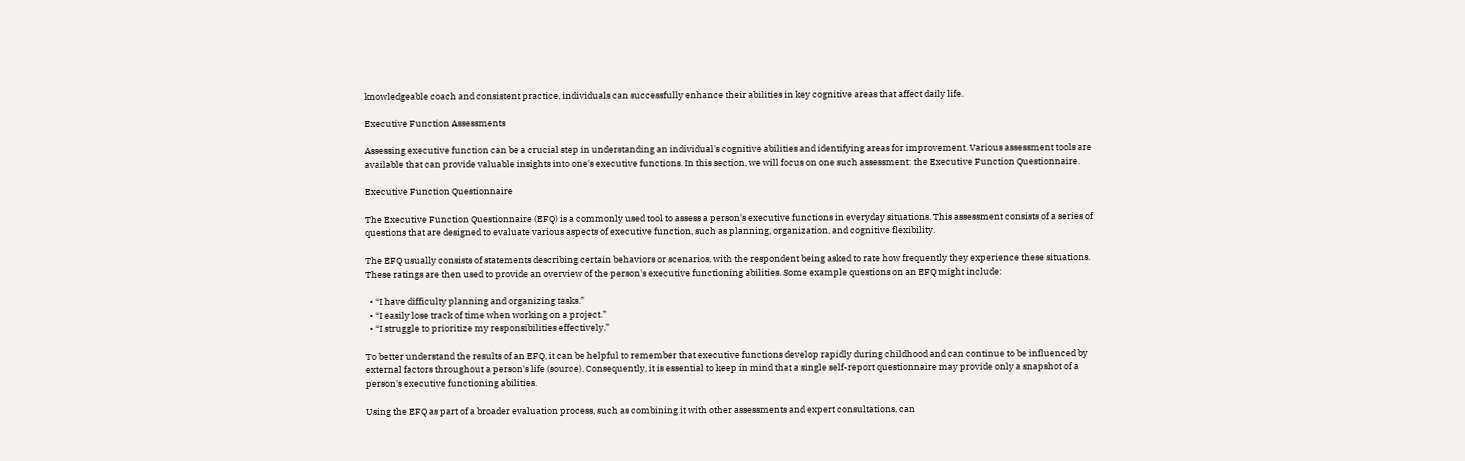knowledgeable coach and consistent practice, individuals can successfully enhance their abilities in key cognitive areas that affect daily life.

Executive Function Assessments

Assessing executive function can be a crucial step in understanding an individual's cognitive abilities and identifying areas for improvement. Various assessment tools are available that can provide valuable insights into one's executive functions. In this section, we will focus on one such assessment: the Executive Function Questionnaire.

Executive Function Questionnaire

The Executive Function Questionnaire (EFQ) is a commonly used tool to assess a person's executive functions in everyday situations. This assessment consists of a series of questions that are designed to evaluate various aspects of executive function, such as planning, organization, and cognitive flexibility.

The EFQ usually consists of statements describing certain behaviors or scenarios, with the respondent being asked to rate how frequently they experience these situations. These ratings are then used to provide an overview of the person's executive functioning abilities. Some example questions on an EFQ might include:

  • “I have difficulty planning and organizing tasks.”
  • “I easily lose track of time when working on a project.”
  • “I struggle to prioritize my responsibilities effectively.”

To better understand the results of an EFQ, it can be helpful to remember that executive functions develop rapidly during childhood and can continue to be influenced by external factors throughout a person's life (source). Consequently, it is essential to keep in mind that a single self-report questionnaire may provide only a snapshot of a person's executive functioning abilities.

Using the EFQ as part of a broader evaluation process, such as combining it with other assessments and expert consultations, can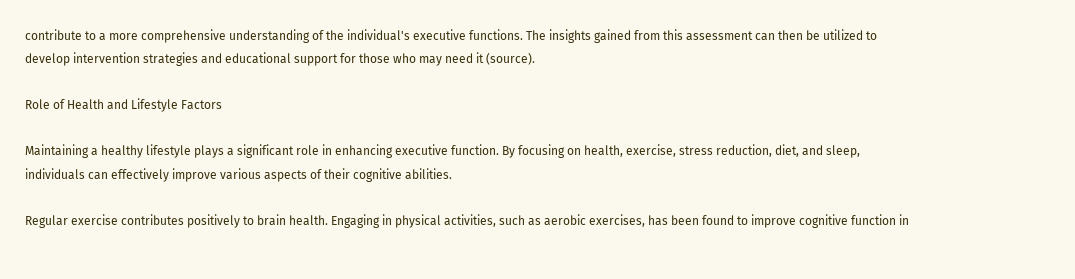contribute to a more comprehensive understanding of the individual's executive functions. The insights gained from this assessment can then be utilized to develop intervention strategies and educational support for those who may need it (source).

Role of Health and Lifestyle Factors

Maintaining a healthy lifestyle plays a significant role in enhancing executive function. By focusing on health, exercise, stress reduction, diet, and sleep, individuals can effectively improve various aspects of their cognitive abilities.

Regular exercise contributes positively to brain health. Engaging in physical activities, such as aerobic exercises, has been found to improve cognitive function in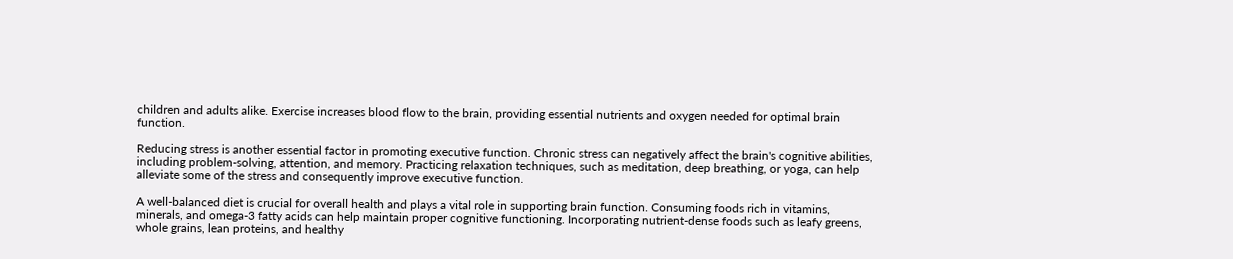children and adults alike. Exercise increases blood flow to the brain, providing essential nutrients and oxygen needed for optimal brain function.

Reducing stress is another essential factor in promoting executive function. Chronic stress can negatively affect the brain's cognitive abilities, including problem-solving, attention, and memory. Practicing relaxation techniques, such as meditation, deep breathing, or yoga, can help alleviate some of the stress and consequently improve executive function.

A well-balanced diet is crucial for overall health and plays a vital role in supporting brain function. Consuming foods rich in vitamins, minerals, and omega-3 fatty acids can help maintain proper cognitive functioning. Incorporating nutrient-dense foods such as leafy greens, whole grains, lean proteins, and healthy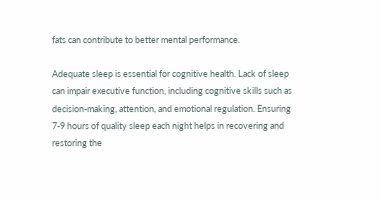fats can contribute to better mental performance.

Adequate sleep is essential for cognitive health. Lack of sleep can impair executive function, including cognitive skills such as decision-making, attention, and emotional regulation. Ensuring 7-9 hours of quality sleep each night helps in recovering and restoring the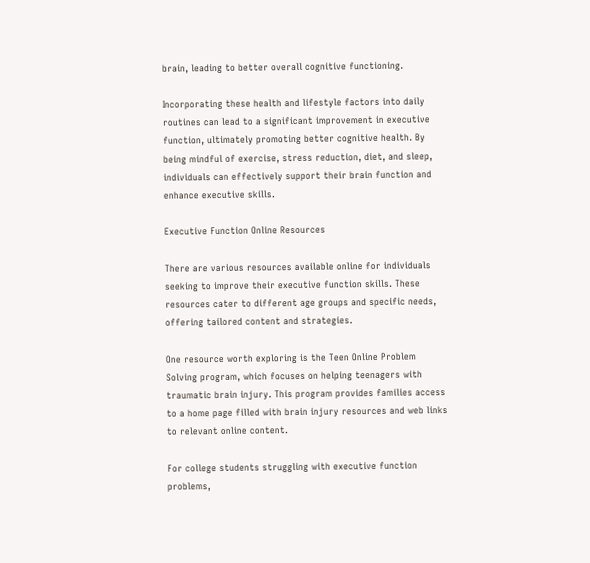brain, leading to better overall cognitive functioning.

Incorporating these health and lifestyle factors into daily routines can lead to a significant improvement in executive function, ultimately promoting better cognitive health. By being mindful of exercise, stress reduction, diet, and sleep, individuals can effectively support their brain function and enhance executive skills.

Executive Function Online Resources

There are various resources available online for individuals seeking to improve their executive function skills. These resources cater to different age groups and specific needs, offering tailored content and strategies.

One resource worth exploring is the Teen Online Problem Solving program, which focuses on helping teenagers with traumatic brain injury. This program provides families access to a home page filled with brain injury resources and web links to relevant online content.

For college students struggling with executive function problems,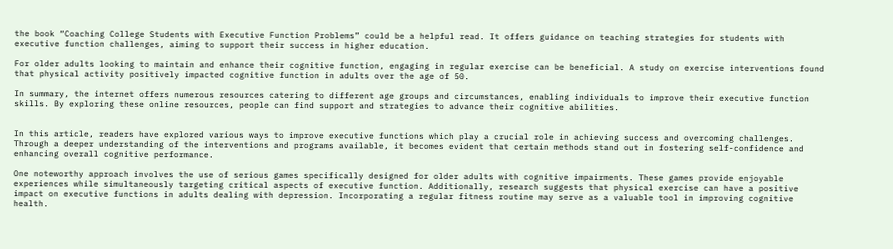the book “Coaching College Students with Executive Function Problems” could be a helpful read. It offers guidance on teaching strategies for students with executive function challenges, aiming to support their success in higher education.

For older adults looking to maintain and enhance their cognitive function, engaging in regular exercise can be beneficial. A study on exercise interventions found that physical activity positively impacted cognitive function in adults over the age of 50.

In summary, the internet offers numerous resources catering to different age groups and circumstances, enabling individuals to improve their executive function skills. By exploring these online resources, people can find support and strategies to advance their cognitive abilities.


In this article, readers have explored various ways to improve executive functions which play a crucial role in achieving success and overcoming challenges. Through a deeper understanding of the interventions and programs available, it becomes evident that certain methods stand out in fostering self-confidence and enhancing overall cognitive performance.

One noteworthy approach involves the use of serious games specifically designed for older adults with cognitive impairments. These games provide enjoyable experiences while simultaneously targeting critical aspects of executive function. Additionally, research suggests that physical exercise can have a positive impact on executive functions in adults dealing with depression. Incorporating a regular fitness routine may serve as a valuable tool in improving cognitive health.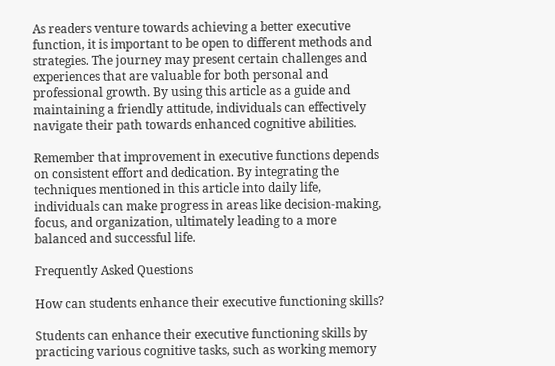As readers venture towards achieving a better executive function, it is important to be open to different methods and strategies. The journey may present certain challenges and experiences that are valuable for both personal and professional growth. By using this article as a guide and maintaining a friendly attitude, individuals can effectively navigate their path towards enhanced cognitive abilities.

Remember that improvement in executive functions depends on consistent effort and dedication. By integrating the techniques mentioned in this article into daily life, individuals can make progress in areas like decision-making, focus, and organization, ultimately leading to a more balanced and successful life.

Frequently Asked Questions

How can students enhance their executive functioning skills?

Students can enhance their executive functioning skills by practicing various cognitive tasks, such as working memory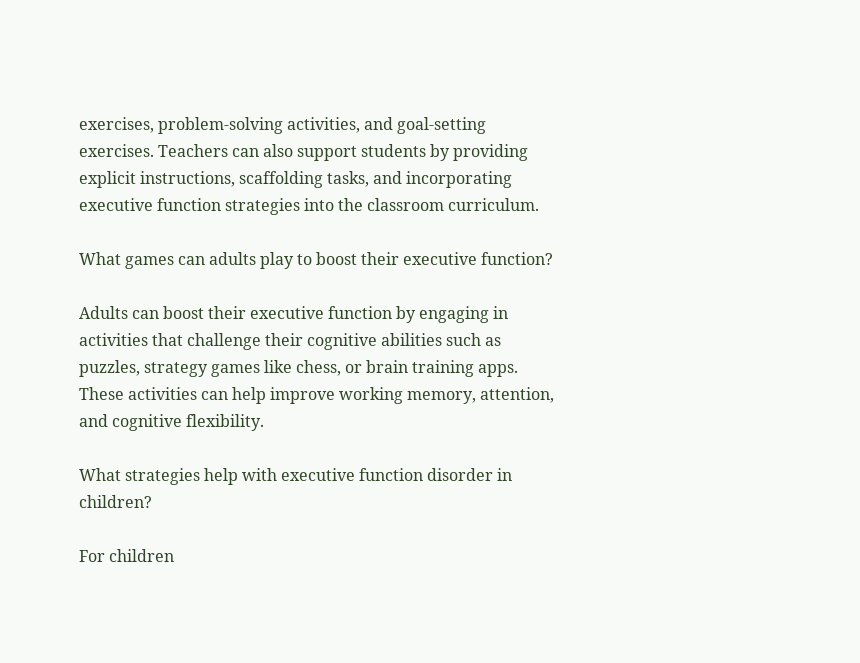exercises, problem-solving activities, and goal-setting exercises. Teachers can also support students by providing explicit instructions, scaffolding tasks, and incorporating executive function strategies into the classroom curriculum.

What games can adults play to boost their executive function?

Adults can boost their executive function by engaging in activities that challenge their cognitive abilities such as puzzles, strategy games like chess, or brain training apps. These activities can help improve working memory, attention, and cognitive flexibility.

What strategies help with executive function disorder in children?

For children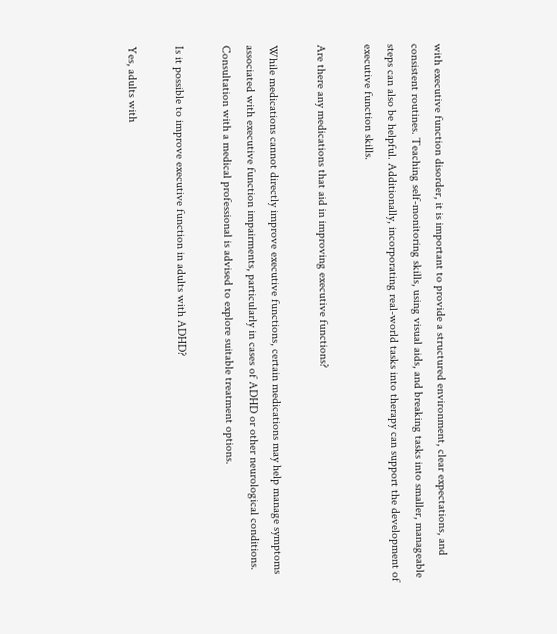with executive function disorder, it is important to provide a structured environment, clear expectations, and consistent routines. Teaching self-monitoring skills, using visual aids, and breaking tasks into smaller, manageable steps can also be helpful. Additionally, incorporating real-world tasks into therapy can support the development of executive function skills.

Are there any medications that aid in improving executive functions?

While medications cannot directly improve executive functions, certain medications may help manage symptoms associated with executive function impairments, particularly in cases of ADHD or other neurological conditions. Consultation with a medical professional is advised to explore suitable treatment options.

Is it possible to improve executive function in adults with ADHD?

Yes, adults with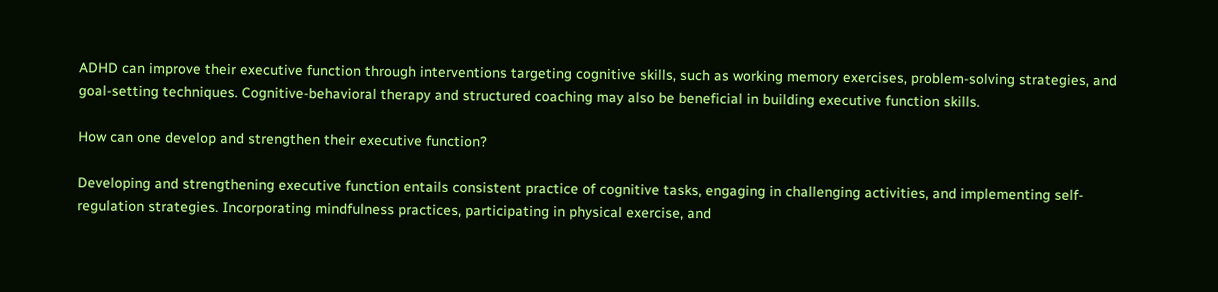ADHD can improve their executive function through interventions targeting cognitive skills, such as working memory exercises, problem-solving strategies, and goal-setting techniques. Cognitive-behavioral therapy and structured coaching may also be beneficial in building executive function skills.

How can one develop and strengthen their executive function?

Developing and strengthening executive function entails consistent practice of cognitive tasks, engaging in challenging activities, and implementing self-regulation strategies. Incorporating mindfulness practices, participating in physical exercise, and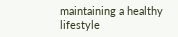maintaining a healthy lifestyle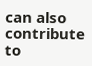can also contribute to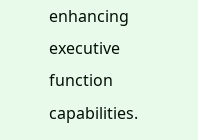enhancing executive function capabilities.